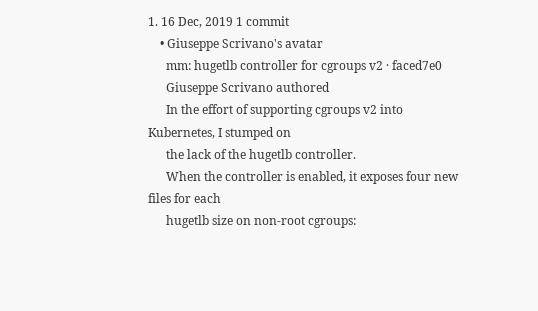1. 16 Dec, 2019 1 commit
    • Giuseppe Scrivano's avatar
      mm: hugetlb controller for cgroups v2 · faced7e0
      Giuseppe Scrivano authored
      In the effort of supporting cgroups v2 into Kubernetes, I stumped on
      the lack of the hugetlb controller.
      When the controller is enabled, it exposes four new files for each
      hugetlb size on non-root cgroups: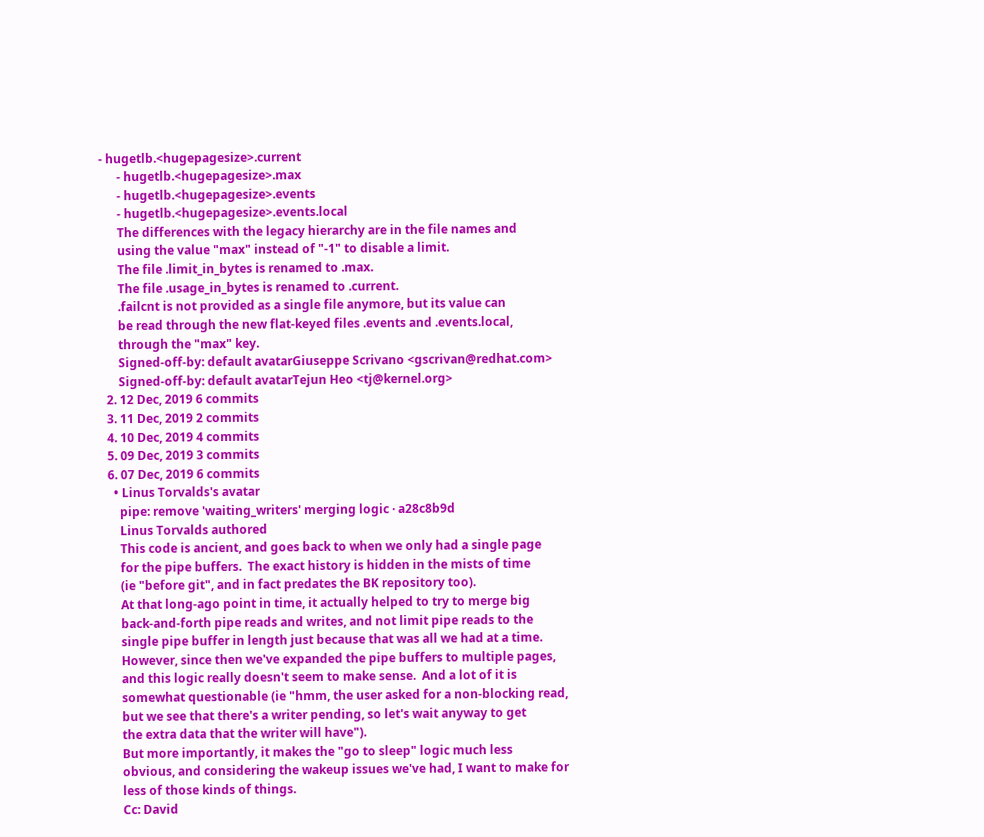- hugetlb.<hugepagesize>.current
      - hugetlb.<hugepagesize>.max
      - hugetlb.<hugepagesize>.events
      - hugetlb.<hugepagesize>.events.local
      The differences with the legacy hierarchy are in the file names and
      using the value "max" instead of "-1" to disable a limit.
      The file .limit_in_bytes is renamed to .max.
      The file .usage_in_bytes is renamed to .current.
      .failcnt is not provided as a single file anymore, but its value can
      be read through the new flat-keyed files .events and .events.local,
      through the "max" key.
      Signed-off-by: default avatarGiuseppe Scrivano <gscrivan@redhat.com>
      Signed-off-by: default avatarTejun Heo <tj@kernel.org>
  2. 12 Dec, 2019 6 commits
  3. 11 Dec, 2019 2 commits
  4. 10 Dec, 2019 4 commits
  5. 09 Dec, 2019 3 commits
  6. 07 Dec, 2019 6 commits
    • Linus Torvalds's avatar
      pipe: remove 'waiting_writers' merging logic · a28c8b9d
      Linus Torvalds authored
      This code is ancient, and goes back to when we only had a single page
      for the pipe buffers.  The exact history is hidden in the mists of time
      (ie "before git", and in fact predates the BK repository too).
      At that long-ago point in time, it actually helped to try to merge big
      back-and-forth pipe reads and writes, and not limit pipe reads to the
      single pipe buffer in length just because that was all we had at a time.
      However, since then we've expanded the pipe buffers to multiple pages,
      and this logic really doesn't seem to make sense.  And a lot of it is
      somewhat questionable (ie "hmm, the user asked for a non-blocking read,
      but we see that there's a writer pending, so let's wait anyway to get
      the extra data that the writer will have").
      But more importantly, it makes the "go to sleep" logic much less
      obvious, and considering the wakeup issues we've had, I want to make for
      less of those kinds of things.
      Cc: David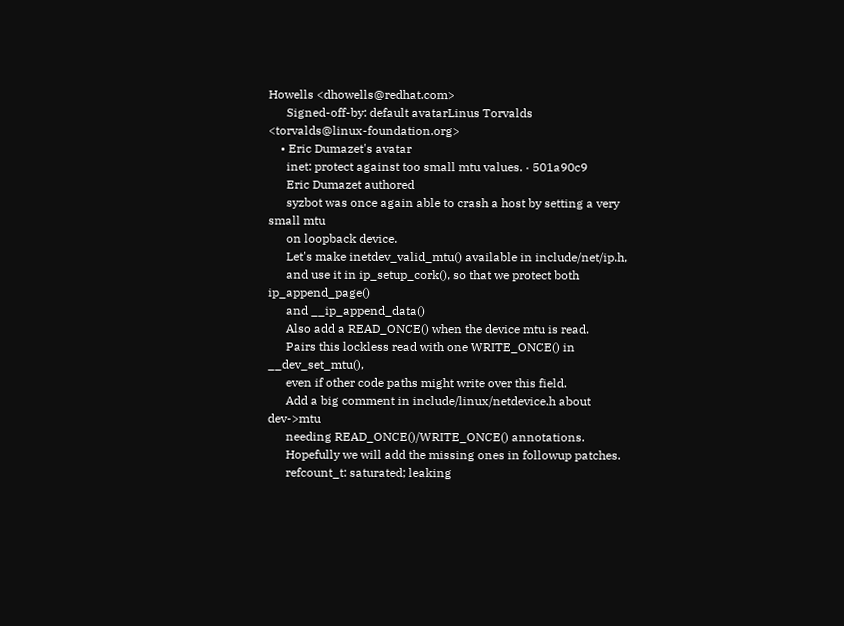Howells <dhowells@redhat.com>
      Signed-off-by: default avatarLinus Torvalds <torvalds@linux-foundation.org>
    • Eric Dumazet's avatar
      inet: protect against too small mtu values. · 501a90c9
      Eric Dumazet authored
      syzbot was once again able to crash a host by setting a very small mtu
      on loopback device.
      Let's make inetdev_valid_mtu() available in include/net/ip.h,
      and use it in ip_setup_cork(), so that we protect both ip_append_page()
      and __ip_append_data()
      Also add a READ_ONCE() when the device mtu is read.
      Pairs this lockless read with one WRITE_ONCE() in __dev_set_mtu(),
      even if other code paths might write over this field.
      Add a big comment in include/linux/netdevice.h about dev->mtu
      needing READ_ONCE()/WRITE_ONCE() annotations.
      Hopefully we will add the missing ones in followup patches.
      refcount_t: saturated; leaking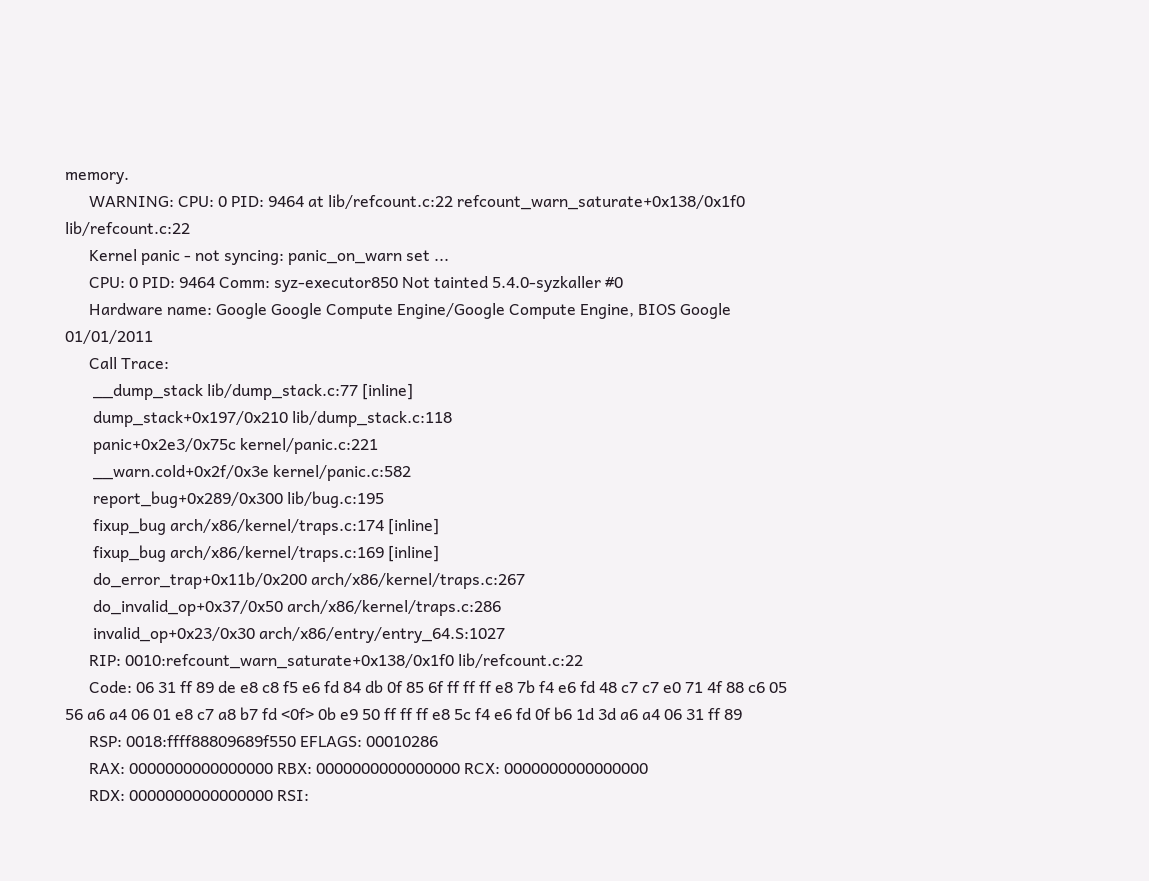memory.
      WARNING: CPU: 0 PID: 9464 at lib/refcount.c:22 refcount_warn_saturate+0x138/0x1f0 lib/refcount.c:22
      Kernel panic - not syncing: panic_on_warn set ...
      CPU: 0 PID: 9464 Comm: syz-executor850 Not tainted 5.4.0-syzkaller #0
      Hardware name: Google Google Compute Engine/Google Compute Engine, BIOS Google 01/01/2011
      Call Trace:
       __dump_stack lib/dump_stack.c:77 [inline]
       dump_stack+0x197/0x210 lib/dump_stack.c:118
       panic+0x2e3/0x75c kernel/panic.c:221
       __warn.cold+0x2f/0x3e kernel/panic.c:582
       report_bug+0x289/0x300 lib/bug.c:195
       fixup_bug arch/x86/kernel/traps.c:174 [inline]
       fixup_bug arch/x86/kernel/traps.c:169 [inline]
       do_error_trap+0x11b/0x200 arch/x86/kernel/traps.c:267
       do_invalid_op+0x37/0x50 arch/x86/kernel/traps.c:286
       invalid_op+0x23/0x30 arch/x86/entry/entry_64.S:1027
      RIP: 0010:refcount_warn_saturate+0x138/0x1f0 lib/refcount.c:22
      Code: 06 31 ff 89 de e8 c8 f5 e6 fd 84 db 0f 85 6f ff ff ff e8 7b f4 e6 fd 48 c7 c7 e0 71 4f 88 c6 05 56 a6 a4 06 01 e8 c7 a8 b7 fd <0f> 0b e9 50 ff ff ff e8 5c f4 e6 fd 0f b6 1d 3d a6 a4 06 31 ff 89
      RSP: 0018:ffff88809689f550 EFLAGS: 00010286
      RAX: 0000000000000000 RBX: 0000000000000000 RCX: 0000000000000000
      RDX: 0000000000000000 RSI: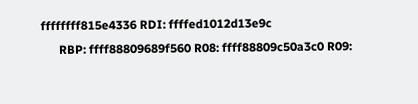ffffffff815e4336 RDI: ffffed1012d13e9c
      RBP: ffff88809689f560 R08: ffff88809c50a3c0 R09: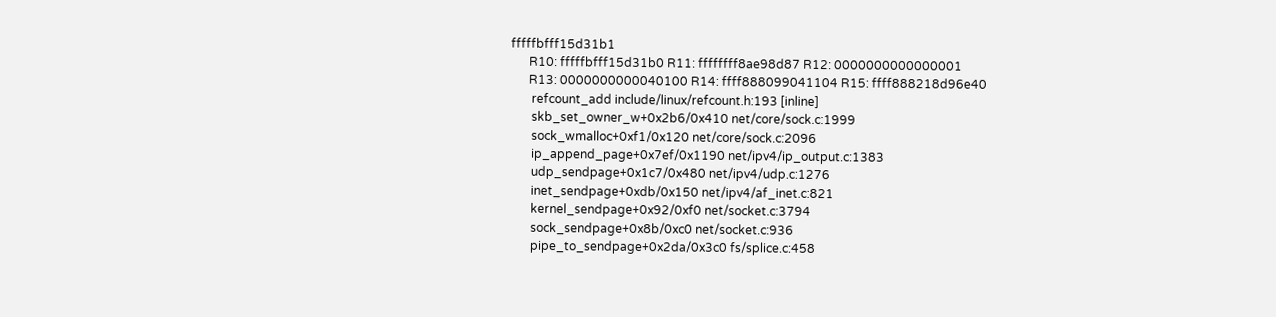fffffbfff15d31b1
      R10: fffffbfff15d31b0 R11: ffffffff8ae98d87 R12: 0000000000000001
      R13: 0000000000040100 R14: ffff888099041104 R15: ffff888218d96e40
       refcount_add include/linux/refcount.h:193 [inline]
       skb_set_owner_w+0x2b6/0x410 net/core/sock.c:1999
       sock_wmalloc+0xf1/0x120 net/core/sock.c:2096
       ip_append_page+0x7ef/0x1190 net/ipv4/ip_output.c:1383
       udp_sendpage+0x1c7/0x480 net/ipv4/udp.c:1276
       inet_sendpage+0xdb/0x150 net/ipv4/af_inet.c:821
       kernel_sendpage+0x92/0xf0 net/socket.c:3794
       sock_sendpage+0x8b/0xc0 net/socket.c:936
       pipe_to_sendpage+0x2da/0x3c0 fs/splice.c:458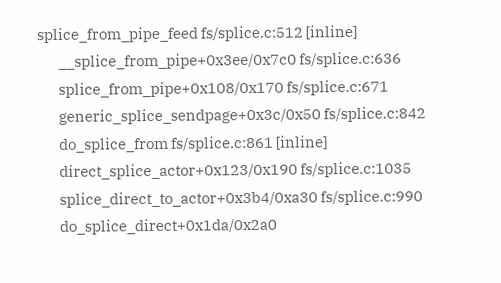splice_from_pipe_feed fs/splice.c:512 [inline]
       __splice_from_pipe+0x3ee/0x7c0 fs/splice.c:636
       splice_from_pipe+0x108/0x170 fs/splice.c:671
       generic_splice_sendpage+0x3c/0x50 fs/splice.c:842
       do_splice_from fs/splice.c:861 [inline]
       direct_splice_actor+0x123/0x190 fs/splice.c:1035
       splice_direct_to_actor+0x3b4/0xa30 fs/splice.c:990
       do_splice_direct+0x1da/0x2a0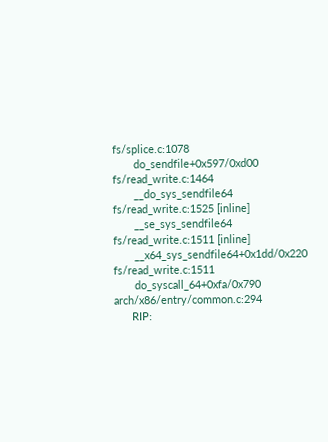fs/splice.c:1078
       do_sendfile+0x597/0xd00 fs/read_write.c:1464
       __do_sys_sendfile64 fs/read_write.c:1525 [inline]
       __se_sys_sendfile64 fs/read_write.c:1511 [inline]
       __x64_sys_sendfile64+0x1dd/0x220 fs/read_write.c:1511
       do_syscall_64+0xfa/0x790 arch/x86/entry/common.c:294
      RIP: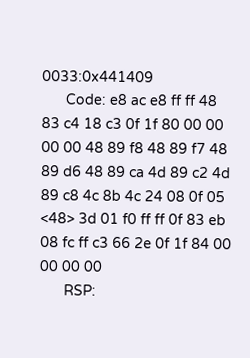0033:0x441409
      Code: e8 ac e8 ff ff 48 83 c4 18 c3 0f 1f 80 00 00 00 00 48 89 f8 48 89 f7 48 89 d6 48 89 ca 4d 89 c2 4d 89 c8 4c 8b 4c 24 08 0f 05 <48> 3d 01 f0 ff ff 0f 83 eb 08 fc ff c3 66 2e 0f 1f 84 00 00 00 00
      RSP: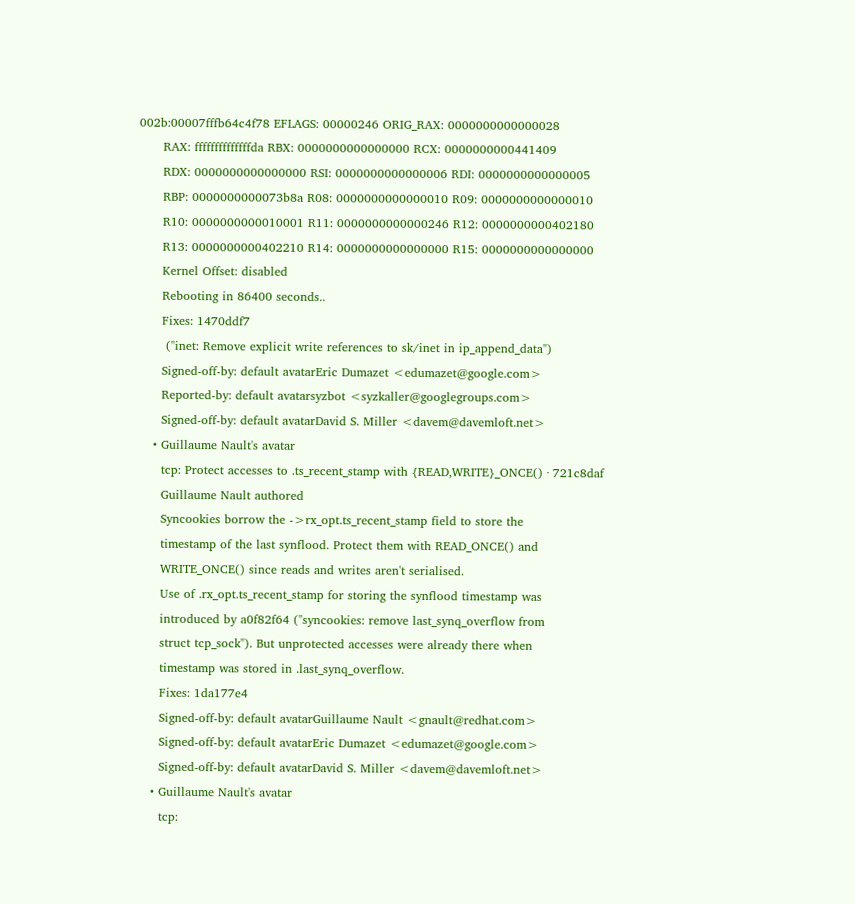002b:00007fffb64c4f78 EFLAGS: 00000246 ORIG_RAX: 0000000000000028
      RAX: ffffffffffffffda RBX: 0000000000000000 RCX: 0000000000441409
      RDX: 0000000000000000 RSI: 0000000000000006 RDI: 0000000000000005
      RBP: 0000000000073b8a R08: 0000000000000010 R09: 0000000000000010
      R10: 0000000000010001 R11: 0000000000000246 R12: 0000000000402180
      R13: 0000000000402210 R14: 0000000000000000 R15: 0000000000000000
      Kernel Offset: disabled
      Rebooting in 86400 seconds..
      Fixes: 1470ddf7
       ("inet: Remove explicit write references to sk/inet in ip_append_data")
      Signed-off-by: default avatarEric Dumazet <edumazet@google.com>
      Reported-by: default avatarsyzbot <syzkaller@googlegroups.com>
      Signed-off-by: default avatarDavid S. Miller <davem@davemloft.net>
    • Guillaume Nault's avatar
      tcp: Protect accesses to .ts_recent_stamp with {READ,WRITE}_ONCE() · 721c8daf
      Guillaume Nault authored
      Syncookies borrow the ->rx_opt.ts_recent_stamp field to store the
      timestamp of the last synflood. Protect them with READ_ONCE() and
      WRITE_ONCE() since reads and writes aren't serialised.
      Use of .rx_opt.ts_recent_stamp for storing the synflood timestamp was
      introduced by a0f82f64 ("syncookies: remove last_synq_overflow from
      struct tcp_sock"). But unprotected accesses were already there when
      timestamp was stored in .last_synq_overflow.
      Fixes: 1da177e4
      Signed-off-by: default avatarGuillaume Nault <gnault@redhat.com>
      Signed-off-by: default avatarEric Dumazet <edumazet@google.com>
      Signed-off-by: default avatarDavid S. Miller <davem@davemloft.net>
    • Guillaume Nault's avatar
      tcp: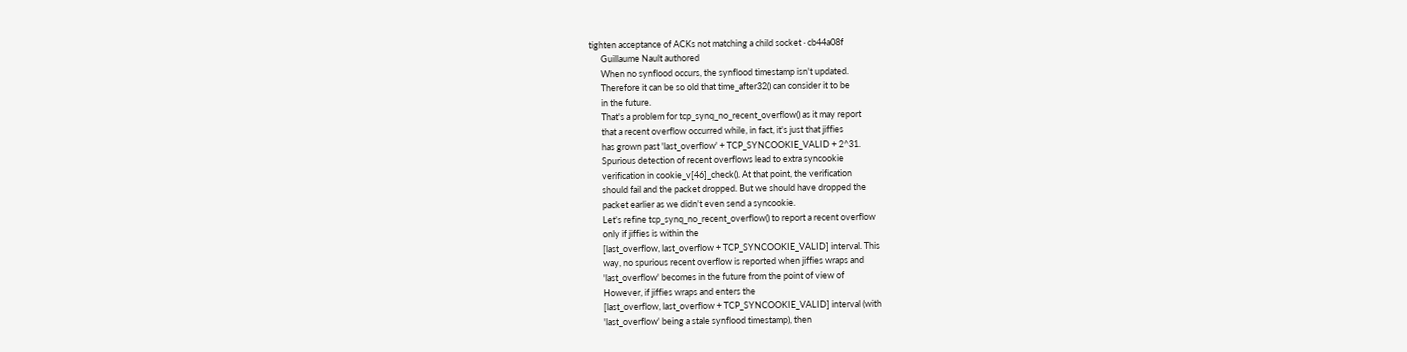tighten acceptance of ACKs not matching a child socket · cb44a08f
      Guillaume Nault authored
      When no synflood occurs, the synflood timestamp isn't updated.
      Therefore it can be so old that time_after32() can consider it to be
      in the future.
      That's a problem for tcp_synq_no_recent_overflow() as it may report
      that a recent overflow occurred while, in fact, it's just that jiffies
      has grown past 'last_overflow' + TCP_SYNCOOKIE_VALID + 2^31.
      Spurious detection of recent overflows lead to extra syncookie
      verification in cookie_v[46]_check(). At that point, the verification
      should fail and the packet dropped. But we should have dropped the
      packet earlier as we didn't even send a syncookie.
      Let's refine tcp_synq_no_recent_overflow() to report a recent overflow
      only if jiffies is within the
      [last_overflow, last_overflow + TCP_SYNCOOKIE_VALID] interval. This
      way, no spurious recent overflow is reported when jiffies wraps and
      'last_overflow' becomes in the future from the point of view of
      However, if jiffies wraps and enters the
      [last_overflow, last_overflow + TCP_SYNCOOKIE_VALID] interval (with
      'last_overflow' being a stale synflood timestamp), then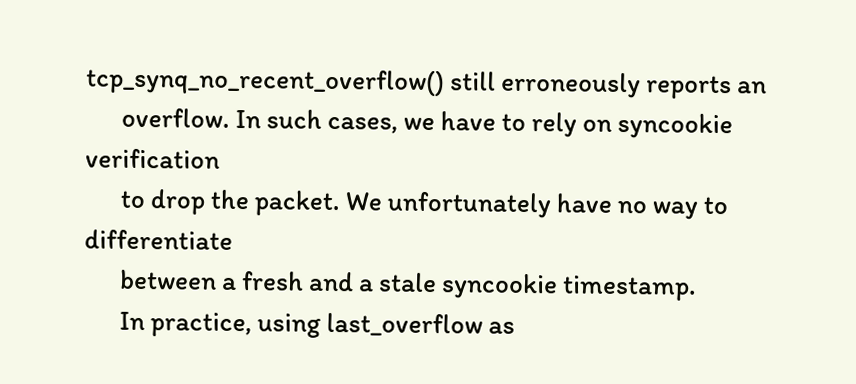tcp_synq_no_recent_overflow() still erroneously reports an
      overflow. In such cases, we have to rely on syncookie verification
      to drop the packet. We unfortunately have no way to differentiate
      between a fresh and a stale syncookie timestamp.
      In practice, using last_overflow as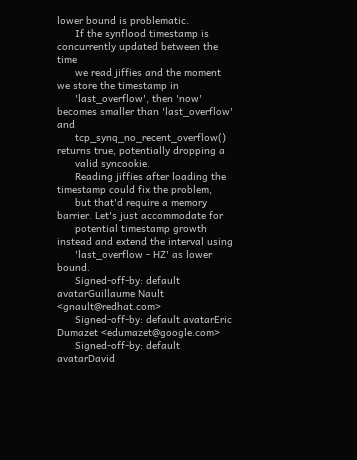lower bound is problematic.
      If the synflood timestamp is concurrently updated between the time
      we read jiffies and the moment we store the timestamp in
      'last_overflow', then 'now' becomes smaller than 'last_overflow' and
      tcp_synq_no_recent_overflow() returns true, potentially dropping a
      valid syncookie.
      Reading jiffies after loading the timestamp could fix the problem,
      but that'd require a memory barrier. Let's just accommodate for
      potential timestamp growth instead and extend the interval using
      'last_overflow - HZ' as lower bound.
      Signed-off-by: default avatarGuillaume Nault <gnault@redhat.com>
      Signed-off-by: default avatarEric Dumazet <edumazet@google.com>
      Signed-off-by: default avatarDavid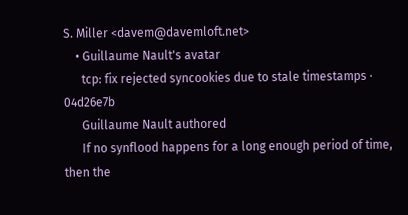S. Miller <davem@davemloft.net>
    • Guillaume Nault's avatar
      tcp: fix rejected syncookies due to stale timestamps · 04d26e7b
      Guillaume Nault authored
      If no synflood happens for a long enough period of time, then the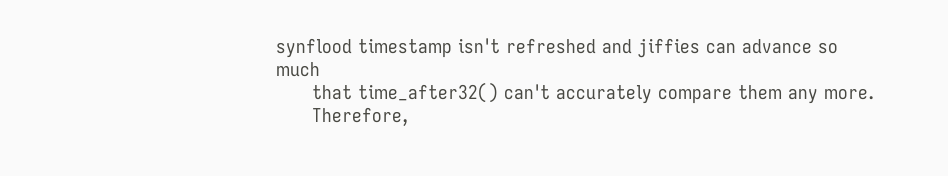synflood timestamp isn't refreshed and jiffies can advance so much
      that time_after32() can't accurately compare them any more.
      Therefore,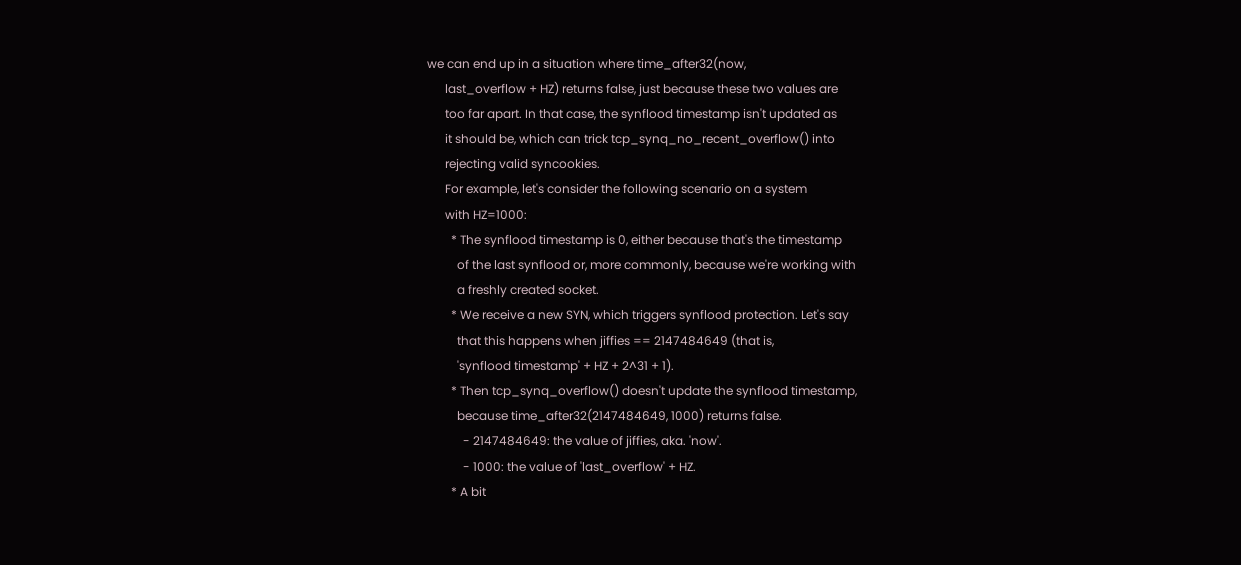we can end up in a situation where time_after32(now,
      last_overflow + HZ) returns false, just because these two values are
      too far apart. In that case, the synflood timestamp isn't updated as
      it should be, which can trick tcp_synq_no_recent_overflow() into
      rejecting valid syncookies.
      For example, let's consider the following scenario on a system
      with HZ=1000:
        * The synflood timestamp is 0, either because that's the timestamp
          of the last synflood or, more commonly, because we're working with
          a freshly created socket.
        * We receive a new SYN, which triggers synflood protection. Let's say
          that this happens when jiffies == 2147484649 (that is,
          'synflood timestamp' + HZ + 2^31 + 1).
        * Then tcp_synq_overflow() doesn't update the synflood timestamp,
          because time_after32(2147484649, 1000) returns false.
            - 2147484649: the value of jiffies, aka. 'now'.
            - 1000: the value of 'last_overflow' + HZ.
        * A bit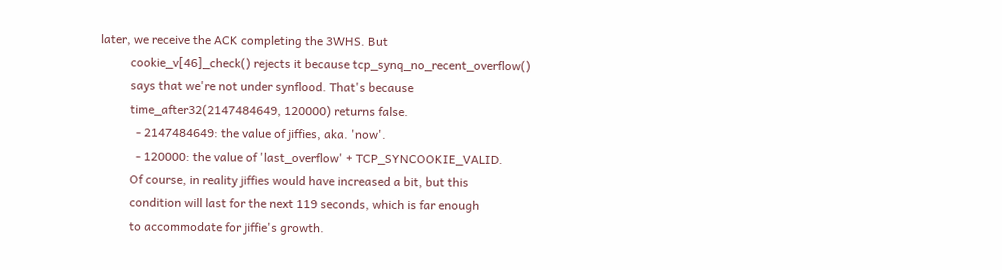later, we receive the ACK completing the 3WHS. But
          cookie_v[46]_check() rejects it because tcp_synq_no_recent_overflow()
          says that we're not under synflood. That's because
          time_after32(2147484649, 120000) returns false.
            - 2147484649: the value of jiffies, aka. 'now'.
            - 120000: the value of 'last_overflow' + TCP_SYNCOOKIE_VALID.
          Of course, in reality jiffies would have increased a bit, but this
          condition will last for the next 119 seconds, which is far enough
          to accommodate for jiffie's growth.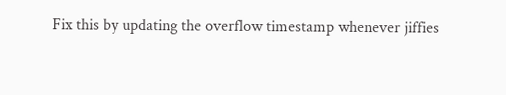Fix this by updating the overflow timestamp whenever jiffies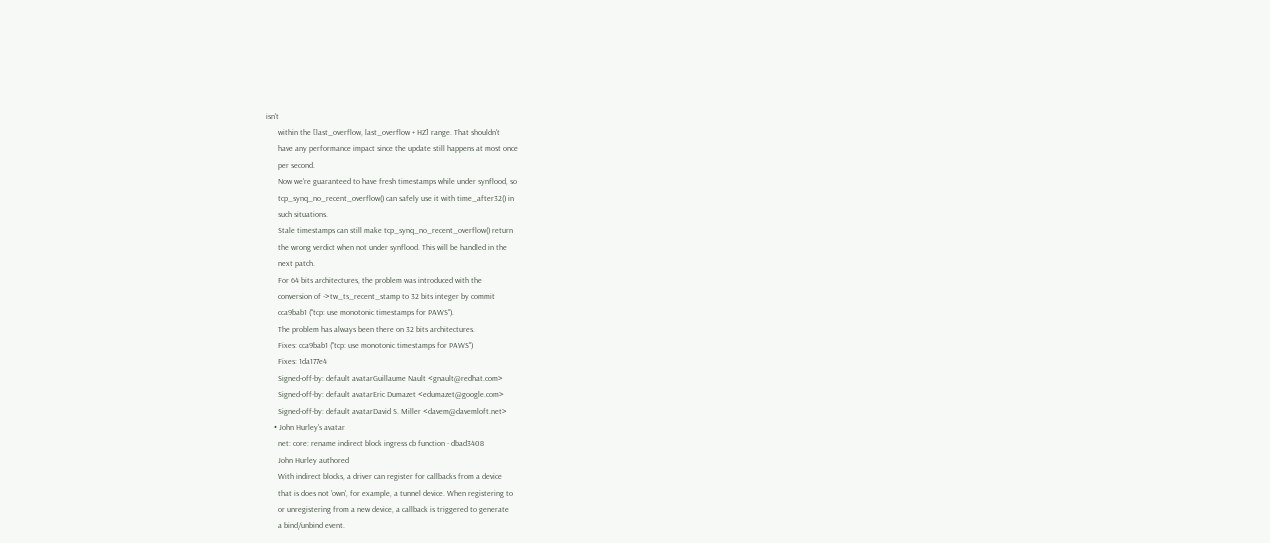isn't
      within the [last_overflow, last_overflow + HZ] range. That shouldn't
      have any performance impact since the update still happens at most once
      per second.
      Now we're guaranteed to have fresh timestamps while under synflood, so
      tcp_synq_no_recent_overflow() can safely use it with time_after32() in
      such situations.
      Stale timestamps can still make tcp_synq_no_recent_overflow() return
      the wrong verdict when not under synflood. This will be handled in the
      next patch.
      For 64 bits architectures, the problem was introduced with the
      conversion of ->tw_ts_recent_stamp to 32 bits integer by commit
      cca9bab1 ("tcp: use monotonic timestamps for PAWS").
      The problem has always been there on 32 bits architectures.
      Fixes: cca9bab1 ("tcp: use monotonic timestamps for PAWS")
      Fixes: 1da177e4
      Signed-off-by: default avatarGuillaume Nault <gnault@redhat.com>
      Signed-off-by: default avatarEric Dumazet <edumazet@google.com>
      Signed-off-by: default avatarDavid S. Miller <davem@davemloft.net>
    • John Hurley's avatar
      net: core: rename indirect block ingress cb function · dbad3408
      John Hurley authored
      With indirect blocks, a driver can register for callbacks from a device
      that is does not 'own', for example, a tunnel device. When registering to
      or unregistering from a new device, a callback is triggered to generate
      a bind/unbind event.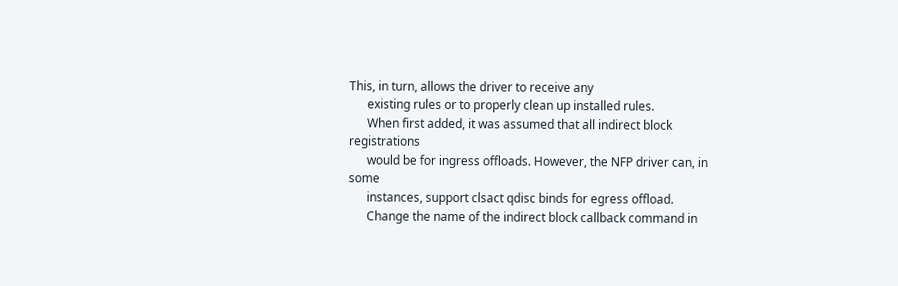This, in turn, allows the driver to receive any
      existing rules or to properly clean up installed rules.
      When first added, it was assumed that all indirect block registrations
      would be for ingress offloads. However, the NFP driver can, in some
      instances, support clsact qdisc binds for egress offload.
      Change the name of the indirect block callback command in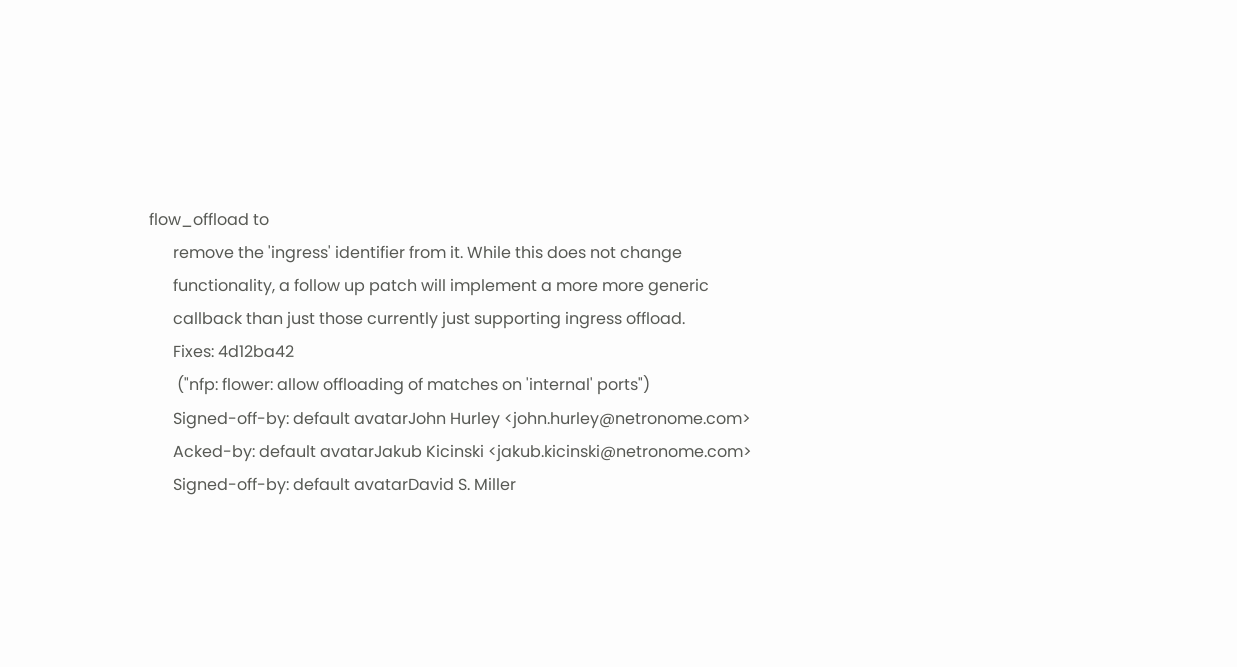flow_offload to
      remove the 'ingress' identifier from it. While this does not change
      functionality, a follow up patch will implement a more more generic
      callback than just those currently just supporting ingress offload.
      Fixes: 4d12ba42
       ("nfp: flower: allow offloading of matches on 'internal' ports")
      Signed-off-by: default avatarJohn Hurley <john.hurley@netronome.com>
      Acked-by: default avatarJakub Kicinski <jakub.kicinski@netronome.com>
      Signed-off-by: default avatarDavid S. Miller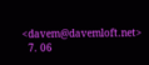<davem@davemloft.net>
  7. 06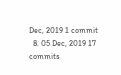Dec, 2019 1 commit
  8. 05 Dec, 2019 17 commits